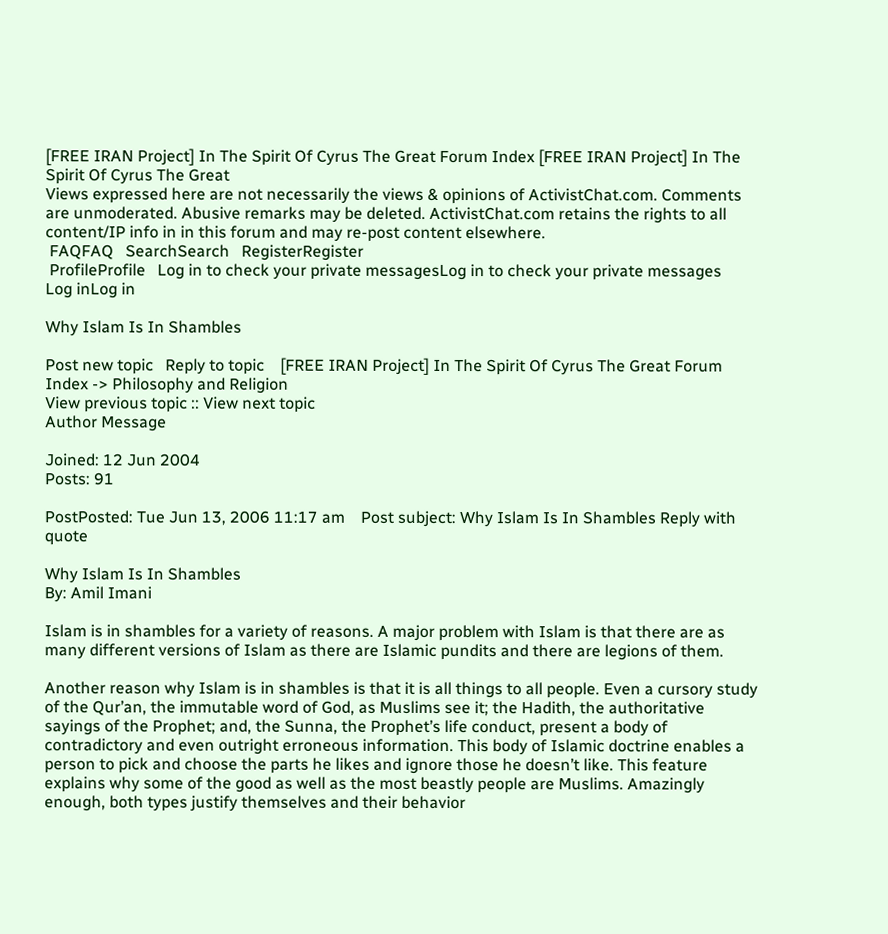[FREE IRAN Project] In The Spirit Of Cyrus The Great Forum Index [FREE IRAN Project] In The Spirit Of Cyrus The Great
Views expressed here are not necessarily the views & opinions of ActivistChat.com. Comments are unmoderated. Abusive remarks may be deleted. ActivistChat.com retains the rights to all content/IP info in in this forum and may re-post content elsewhere.
 FAQFAQ   SearchSearch   RegisterRegister
 ProfileProfile   Log in to check your private messagesLog in to check your private messages   Log inLog in

Why Islam Is In Shambles

Post new topic   Reply to topic    [FREE IRAN Project] In The Spirit Of Cyrus The Great Forum Index -> Philosophy and Religion
View previous topic :: View next topic
Author Message

Joined: 12 Jun 2004
Posts: 91

PostPosted: Tue Jun 13, 2006 11:17 am    Post subject: Why Islam Is In Shambles Reply with quote

Why Islam Is In Shambles
By: Amil Imani

Islam is in shambles for a variety of reasons. A major problem with Islam is that there are as many different versions of Islam as there are Islamic pundits and there are legions of them.

Another reason why Islam is in shambles is that it is all things to all people. Even a cursory study of the Qur’an, the immutable word of God, as Muslims see it; the Hadith, the authoritative sayings of the Prophet; and, the Sunna, the Prophet’s life conduct, present a body of contradictory and even outright erroneous information. This body of Islamic doctrine enables a person to pick and choose the parts he likes and ignore those he doesn’t like. This feature explains why some of the good as well as the most beastly people are Muslims. Amazingly enough, both types justify themselves and their behavior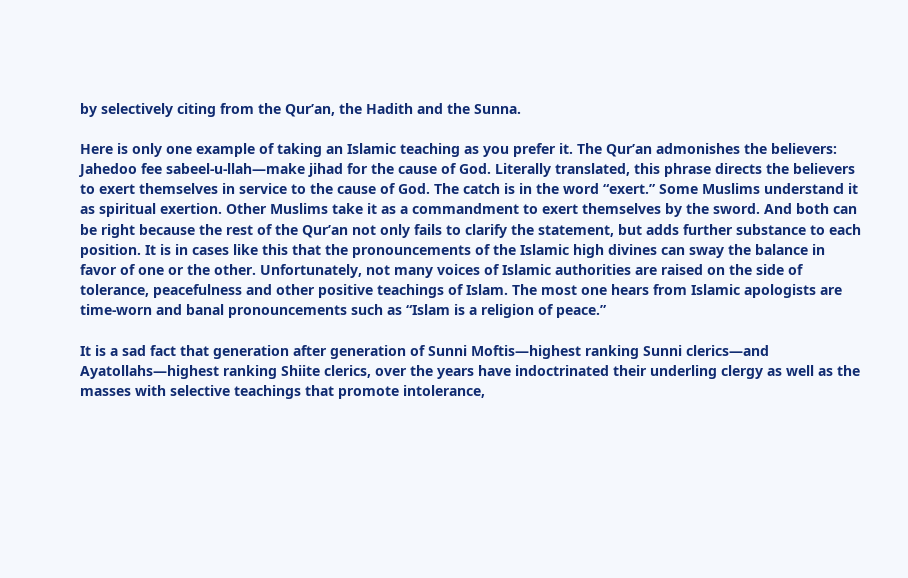by selectively citing from the Qur’an, the Hadith and the Sunna.

Here is only one example of taking an Islamic teaching as you prefer it. The Qur’an admonishes the believers: Jahedoo fee sabeel-u-llah—make jihad for the cause of God. Literally translated, this phrase directs the believers to exert themselves in service to the cause of God. The catch is in the word “exert.” Some Muslims understand it as spiritual exertion. Other Muslims take it as a commandment to exert themselves by the sword. And both can be right because the rest of the Qur’an not only fails to clarify the statement, but adds further substance to each position. It is in cases like this that the pronouncements of the Islamic high divines can sway the balance in favor of one or the other. Unfortunately, not many voices of Islamic authorities are raised on the side of tolerance, peacefulness and other positive teachings of Islam. The most one hears from Islamic apologists are time-worn and banal pronouncements such as “Islam is a religion of peace.”

It is a sad fact that generation after generation of Sunni Moftis—highest ranking Sunni clerics—and Ayatollahs—highest ranking Shiite clerics, over the years have indoctrinated their underling clergy as well as the masses with selective teachings that promote intolerance,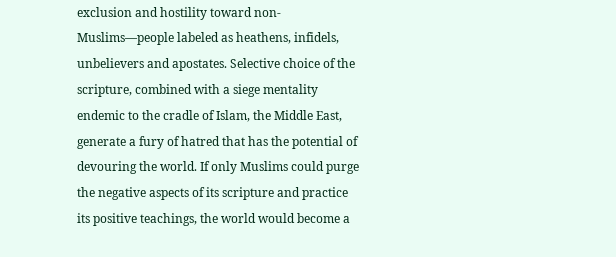exclusion and hostility toward non-Muslims—people labeled as heathens, infidels, unbelievers and apostates. Selective choice of the scripture, combined with a siege mentality endemic to the cradle of Islam, the Middle East, generate a fury of hatred that has the potential of devouring the world. If only Muslims could purge the negative aspects of its scripture and practice its positive teachings, the world would become a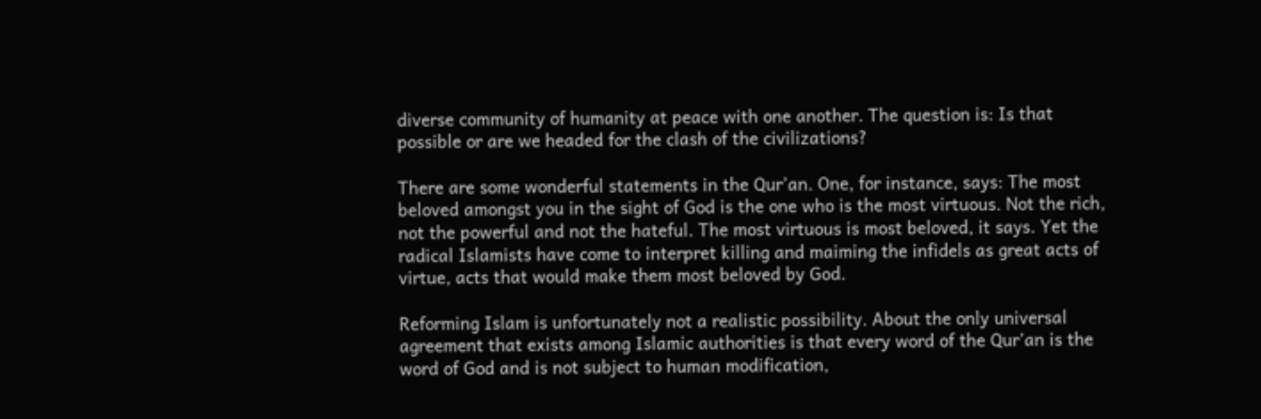diverse community of humanity at peace with one another. The question is: Is that possible or are we headed for the clash of the civilizations?

There are some wonderful statements in the Qur’an. One, for instance, says: The most beloved amongst you in the sight of God is the one who is the most virtuous. Not the rich, not the powerful and not the hateful. The most virtuous is most beloved, it says. Yet the radical Islamists have come to interpret killing and maiming the infidels as great acts of virtue, acts that would make them most beloved by God.

Reforming Islam is unfortunately not a realistic possibility. About the only universal agreement that exists among Islamic authorities is that every word of the Qur’an is the word of God and is not subject to human modification,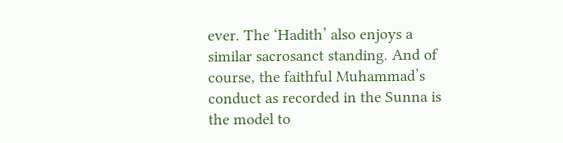ever. The ‘Hadith’ also enjoys a similar sacrosanct standing. And of course, the faithful Muhammad’s conduct as recorded in the Sunna is the model to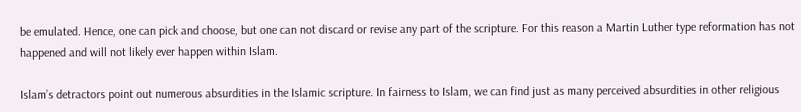be emulated. Hence, one can pick and choose, but one can not discard or revise any part of the scripture. For this reason a Martin Luther type reformation has not happened and will not likely ever happen within Islam.

Islam’s detractors point out numerous absurdities in the Islamic scripture. In fairness to Islam, we can find just as many perceived absurdities in other religious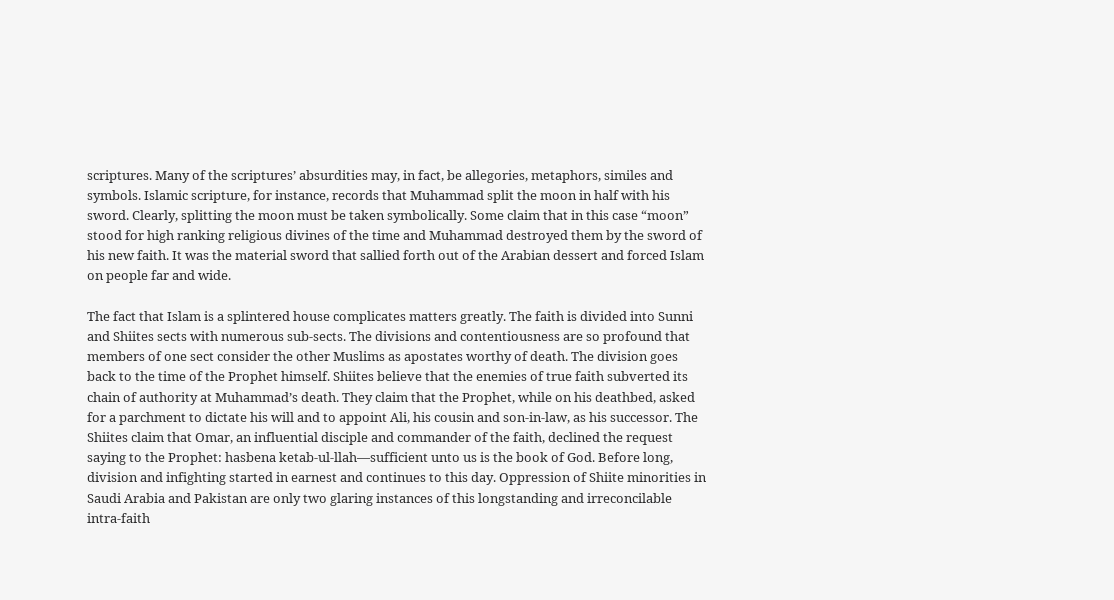scriptures. Many of the scriptures’ absurdities may, in fact, be allegories, metaphors, similes and symbols. Islamic scripture, for instance, records that Muhammad split the moon in half with his sword. Clearly, splitting the moon must be taken symbolically. Some claim that in this case “moon” stood for high ranking religious divines of the time and Muhammad destroyed them by the sword of his new faith. It was the material sword that sallied forth out of the Arabian dessert and forced Islam on people far and wide.

The fact that Islam is a splintered house complicates matters greatly. The faith is divided into Sunni and Shiites sects with numerous sub-sects. The divisions and contentiousness are so profound that members of one sect consider the other Muslims as apostates worthy of death. The division goes back to the time of the Prophet himself. Shiites believe that the enemies of true faith subverted its chain of authority at Muhammad’s death. They claim that the Prophet, while on his deathbed, asked for a parchment to dictate his will and to appoint Ali, his cousin and son-in-law, as his successor. The Shiites claim that Omar, an influential disciple and commander of the faith, declined the request saying to the Prophet: hasbena ketab-ul-llah—sufficient unto us is the book of God. Before long, division and infighting started in earnest and continues to this day. Oppression of Shiite minorities in Saudi Arabia and Pakistan are only two glaring instances of this longstanding and irreconcilable intra-faith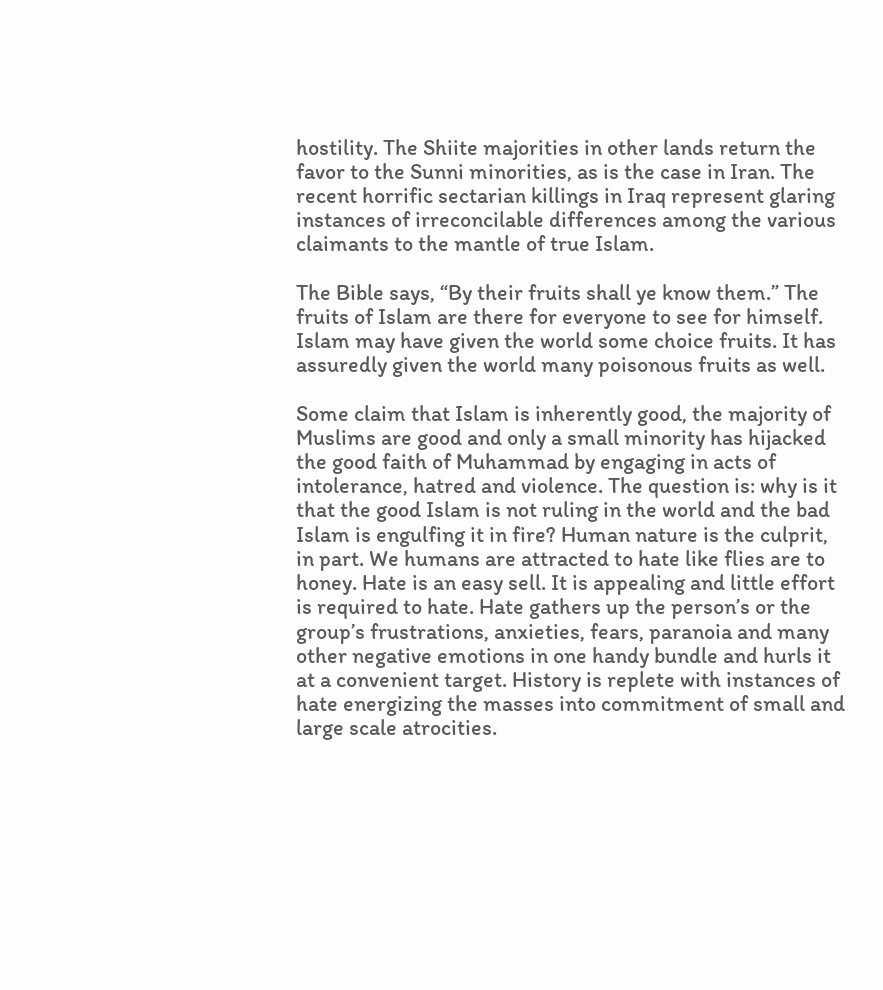hostility. The Shiite majorities in other lands return the favor to the Sunni minorities, as is the case in Iran. The recent horrific sectarian killings in Iraq represent glaring instances of irreconcilable differences among the various claimants to the mantle of true Islam.

The Bible says, “By their fruits shall ye know them.” The fruits of Islam are there for everyone to see for himself. Islam may have given the world some choice fruits. It has assuredly given the world many poisonous fruits as well.

Some claim that Islam is inherently good, the majority of Muslims are good and only a small minority has hijacked the good faith of Muhammad by engaging in acts of intolerance, hatred and violence. The question is: why is it that the good Islam is not ruling in the world and the bad Islam is engulfing it in fire? Human nature is the culprit, in part. We humans are attracted to hate like flies are to honey. Hate is an easy sell. It is appealing and little effort is required to hate. Hate gathers up the person’s or the group’s frustrations, anxieties, fears, paranoia and many other negative emotions in one handy bundle and hurls it at a convenient target. History is replete with instances of hate energizing the masses into commitment of small and large scale atrocities.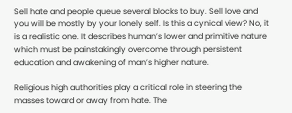Sell hate and people queue several blocks to buy. Sell love and you will be mostly by your lonely self. Is this a cynical view? No, it is a realistic one. It describes human’s lower and primitive nature which must be painstakingly overcome through persistent education and awakening of man’s higher nature.

Religious high authorities play a critical role in steering the masses toward or away from hate. The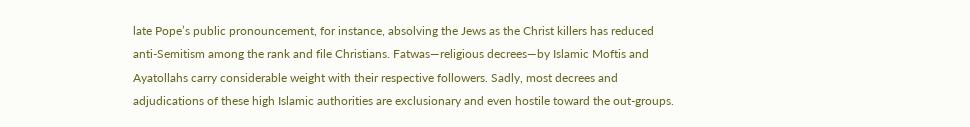late Pope’s public pronouncement, for instance, absolving the Jews as the Christ killers has reduced anti-Semitism among the rank and file Christians. Fatwas—religious decrees—by Islamic Moftis and Ayatollahs carry considerable weight with their respective followers. Sadly, most decrees and adjudications of these high Islamic authorities are exclusionary and even hostile toward the out-groups.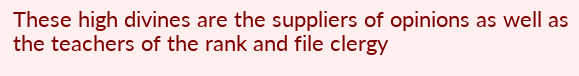These high divines are the suppliers of opinions as well as the teachers of the rank and file clergy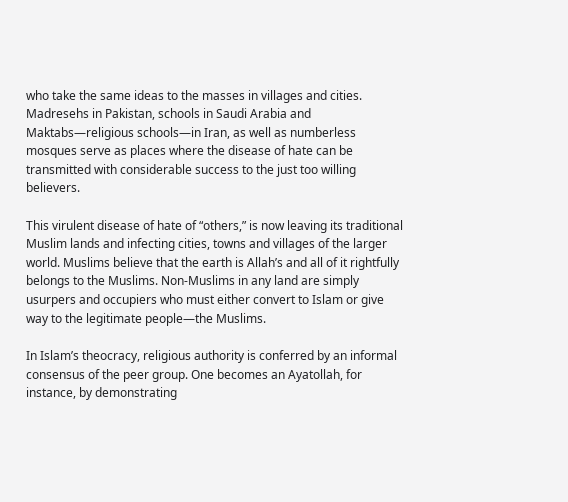who take the same ideas to the masses in villages and cities. Madresehs in Pakistan, schools in Saudi Arabia and Maktabs—religious schools—in Iran, as well as numberless mosques serve as places where the disease of hate can be transmitted with considerable success to the just too willing believers.

This virulent disease of hate of “others,” is now leaving its traditional Muslim lands and infecting cities, towns and villages of the larger world. Muslims believe that the earth is Allah’s and all of it rightfully belongs to the Muslims. Non-Muslims in any land are simply usurpers and occupiers who must either convert to Islam or give way to the legitimate people—the Muslims.

In Islam’s theocracy, religious authority is conferred by an informal consensus of the peer group. One becomes an Ayatollah, for instance, by demonstrating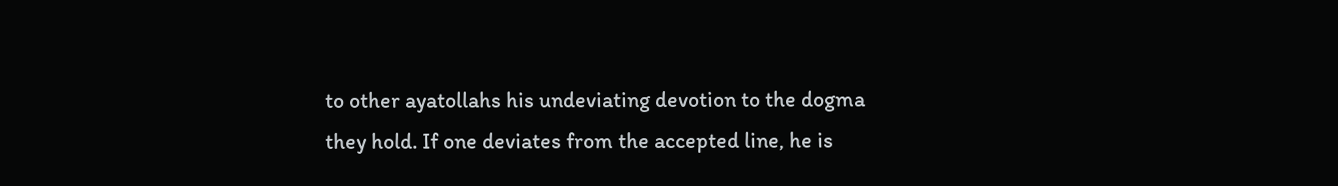to other ayatollahs his undeviating devotion to the dogma they hold. If one deviates from the accepted line, he is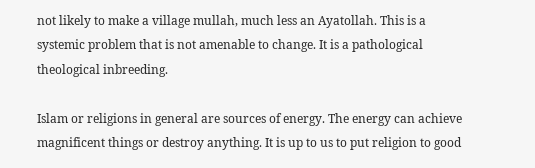not likely to make a village mullah, much less an Ayatollah. This is a systemic problem that is not amenable to change. It is a pathological theological inbreeding.

Islam or religions in general are sources of energy. The energy can achieve magnificent things or destroy anything. It is up to us to put religion to good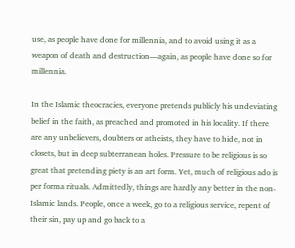use, as people have done for millennia, and to avoid using it as a weapon of death and destruction—again, as people have done so for millennia.

In the Islamic theocracies, everyone pretends publicly his undeviating belief in the faith, as preached and promoted in his locality. If there are any unbelievers, doubters or atheists, they have to hide, not in closets, but in deep subterranean holes. Pressure to be religious is so great that pretending piety is an art form. Yet, much of religious ado is per forma rituals. Admittedly, things are hardly any better in the non-Islamic lands. People, once a week, go to a religious service, repent of their sin, pay up and go back to a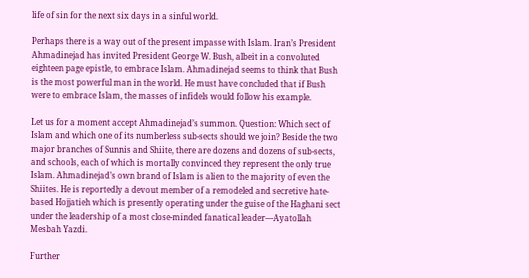life of sin for the next six days in a sinful world.

Perhaps there is a way out of the present impasse with Islam. Iran’s President Ahmadinejad has invited President George W. Bush, albeit in a convoluted eighteen page epistle, to embrace Islam. Ahmadinejad seems to think that Bush is the most powerful man in the world. He must have concluded that if Bush were to embrace Islam, the masses of infidels would follow his example.

Let us for a moment accept Ahmadinejad’s summon. Question: Which sect of Islam and which one of its numberless sub-sects should we join? Beside the two major branches of Sunnis and Shiite, there are dozens and dozens of sub-sects, and schools, each of which is mortally convinced they represent the only true Islam. Ahmadinejad’s own brand of Islam is alien to the majority of even the Shiites. He is reportedly a devout member of a remodeled and secretive hate-based Hojjatieh which is presently operating under the guise of the Haghani sect under the leadership of a most close-minded fanatical leader—Ayatollah Mesbah Yazdi.

Further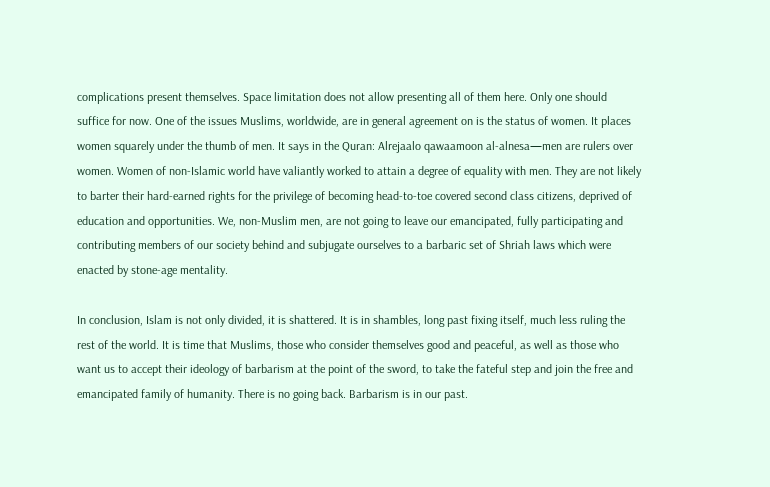complications present themselves. Space limitation does not allow presenting all of them here. Only one should suffice for now. One of the issues Muslims, worldwide, are in general agreement on is the status of women. It places women squarely under the thumb of men. It says in the Quran: Alrejaalo qawaamoon al-alnesa—men are rulers over women. Women of non-Islamic world have valiantly worked to attain a degree of equality with men. They are not likely to barter their hard-earned rights for the privilege of becoming head-to-toe covered second class citizens, deprived of education and opportunities. We, non-Muslim men, are not going to leave our emancipated, fully participating and contributing members of our society behind and subjugate ourselves to a barbaric set of Shriah laws which were enacted by stone-age mentality.

In conclusion, Islam is not only divided, it is shattered. It is in shambles, long past fixing itself, much less ruling the rest of the world. It is time that Muslims, those who consider themselves good and peaceful, as well as those who want us to accept their ideology of barbarism at the point of the sword, to take the fateful step and join the free and emancipated family of humanity. There is no going back. Barbarism is in our past.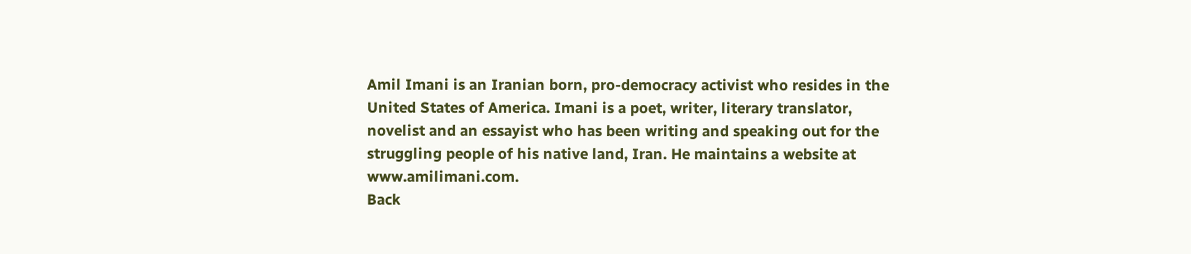Amil Imani is an Iranian born, pro-democracy activist who resides in the United States of America. Imani is a poet, writer, literary translator, novelist and an essayist who has been writing and speaking out for the struggling people of his native land, Iran. He maintains a website at www.amilimani.com.
Back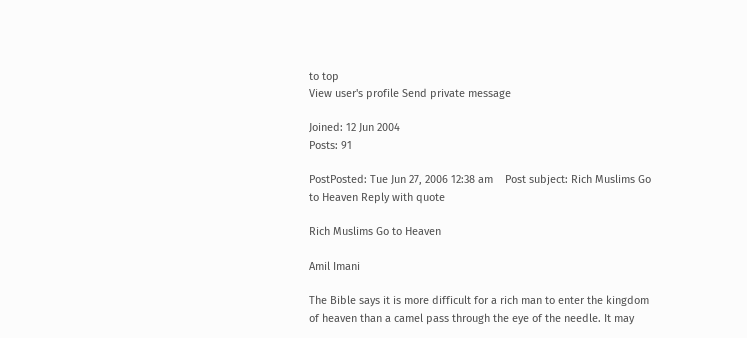to top
View user's profile Send private message

Joined: 12 Jun 2004
Posts: 91

PostPosted: Tue Jun 27, 2006 12:38 am    Post subject: Rich Muslims Go to Heaven Reply with quote

Rich Muslims Go to Heaven

Amil Imani

The Bible says it is more difficult for a rich man to enter the kingdom of heaven than a camel pass through the eye of the needle. It may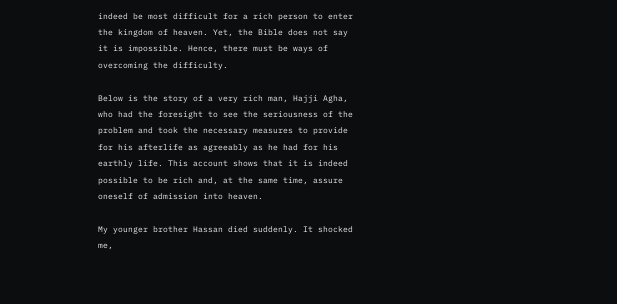indeed be most difficult for a rich person to enter the kingdom of heaven. Yet, the Bible does not say it is impossible. Hence, there must be ways of overcoming the difficulty.

Below is the story of a very rich man, Hajji Agha, who had the foresight to see the seriousness of the problem and took the necessary measures to provide for his afterlife as agreeably as he had for his earthly life. This account shows that it is indeed possible to be rich and, at the same time, assure oneself of admission into heaven.

My younger brother Hassan died suddenly. It shocked me,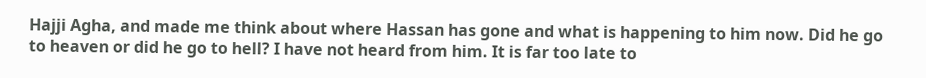Hajji Agha, and made me think about where Hassan has gone and what is happening to him now. Did he go to heaven or did he go to hell? I have not heard from him. It is far too late to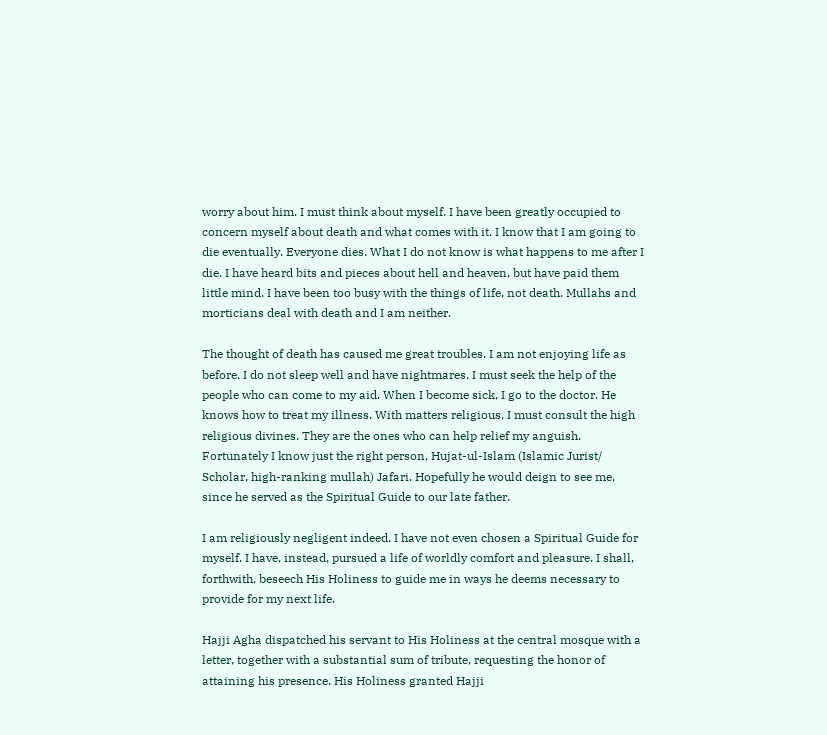worry about him. I must think about myself. I have been greatly occupied to concern myself about death and what comes with it. I know that I am going to die eventually. Everyone dies. What I do not know is what happens to me after I die. I have heard bits and pieces about hell and heaven, but have paid them little mind. I have been too busy with the things of life, not death. Mullahs and morticians deal with death and I am neither.

The thought of death has caused me great troubles. I am not enjoying life as before. I do not sleep well and have nightmares. I must seek the help of the people who can come to my aid. When I become sick, I go to the doctor. He knows how to treat my illness. With matters religious, I must consult the high religious divines. They are the ones who can help relief my anguish. Fortunately I know just the right person, Hujat-ul-Islam (Islamic Jurist/ Scholar, high-ranking mullah) Jafari. Hopefully he would deign to see me, since he served as the Spiritual Guide to our late father.

I am religiously negligent indeed. I have not even chosen a Spiritual Guide for myself. I have, instead, pursued a life of worldly comfort and pleasure. I shall, forthwith, beseech His Holiness to guide me in ways he deems necessary to provide for my next life.

Hajji Agha dispatched his servant to His Holiness at the central mosque with a letter, together with a substantial sum of tribute, requesting the honor of attaining his presence. His Holiness granted Hajji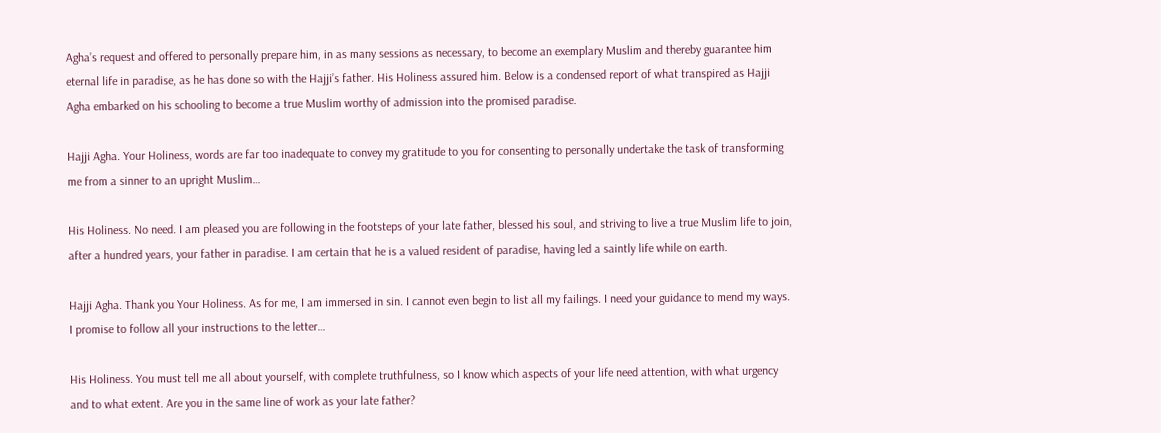Agha’s request and offered to personally prepare him, in as many sessions as necessary, to become an exemplary Muslim and thereby guarantee him eternal life in paradise, as he has done so with the Hajji’s father. His Holiness assured him. Below is a condensed report of what transpired as Hajji Agha embarked on his schooling to become a true Muslim worthy of admission into the promised paradise.

Hajji Agha. Your Holiness, words are far too inadequate to convey my gratitude to you for consenting to personally undertake the task of transforming me from a sinner to an upright Muslim…

His Holiness. No need. I am pleased you are following in the footsteps of your late father, blessed his soul, and striving to live a true Muslim life to join, after a hundred years, your father in paradise. I am certain that he is a valued resident of paradise, having led a saintly life while on earth.

Hajji Agha. Thank you Your Holiness. As for me, I am immersed in sin. I cannot even begin to list all my failings. I need your guidance to mend my ways. I promise to follow all your instructions to the letter…

His Holiness. You must tell me all about yourself, with complete truthfulness, so I know which aspects of your life need attention, with what urgency and to what extent. Are you in the same line of work as your late father?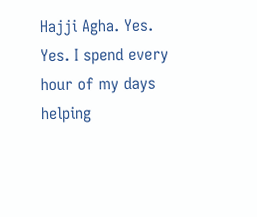Hajji Agha. Yes. Yes. I spend every hour of my days helping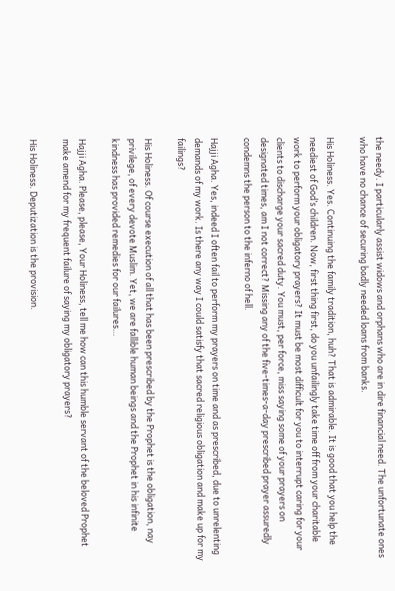the needy. I particularly assist widows and orphans who are in dire financial need. The unfortunate ones who have no chance of securing badly needed loans from banks.

His Holiness. Yes. Continuing the family tradition, huh? That is admirable. It is good that you help the neediest of God’s children. Now, first thing first, do you unfailingly take time off from your charitable work to perform your obligatory prayers? It must be most difficult for you to interrupt caring for your clients to discharge your sacred duty. You must, per force, miss saying some of your prayers on designated times, am I not correct? Missing any of the five-times-a-day prescribed prayer assuredly condemns the person to the inferno of hell.

Hajji Agha. Yes, indeed I often fail to perform my prayers on time and as prescribed, due to unrelenting demands of my work. Is there any way I could satisfy that sacred religious obligation and make up for my failings?

His Holiness. Of course execution of all that has been prescribed by the Prophet is the obligation, nay privilege, of every devote Muslim. Yet, we are fallible human beings and the Prophet in his infinite kindness has provided remedies for our failures…

Hajji Agha. Please, please, Your Holiness, tell me how can this humble servant of the beloved Prophet make amend for my frequent failure of saying my obligatory prayers?

His Holiness. Deputization is the provision.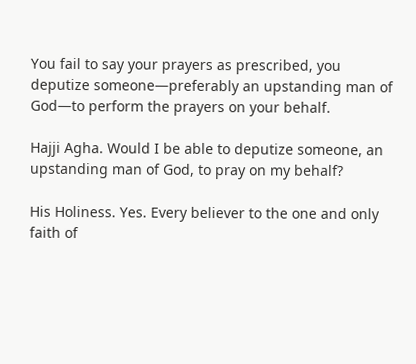You fail to say your prayers as prescribed, you deputize someone—preferably an upstanding man of God—to perform the prayers on your behalf.

Hajji Agha. Would I be able to deputize someone, an upstanding man of God, to pray on my behalf?

His Holiness. Yes. Every believer to the one and only faith of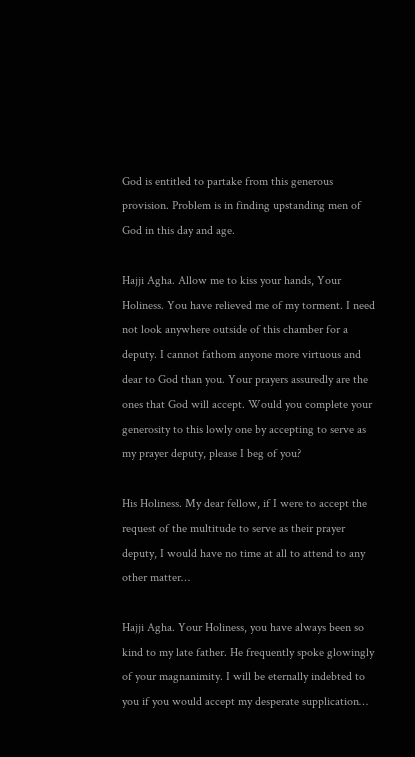God is entitled to partake from this generous provision. Problem is in finding upstanding men of God in this day and age.

Hajji Agha. Allow me to kiss your hands, Your Holiness. You have relieved me of my torment. I need not look anywhere outside of this chamber for a deputy. I cannot fathom anyone more virtuous and dear to God than you. Your prayers assuredly are the ones that God will accept. Would you complete your generosity to this lowly one by accepting to serve as my prayer deputy, please I beg of you?

His Holiness. My dear fellow, if I were to accept the request of the multitude to serve as their prayer deputy, I would have no time at all to attend to any other matter…

Hajji Agha. Your Holiness, you have always been so kind to my late father. He frequently spoke glowingly of your magnanimity. I will be eternally indebted to you if you would accept my desperate supplication…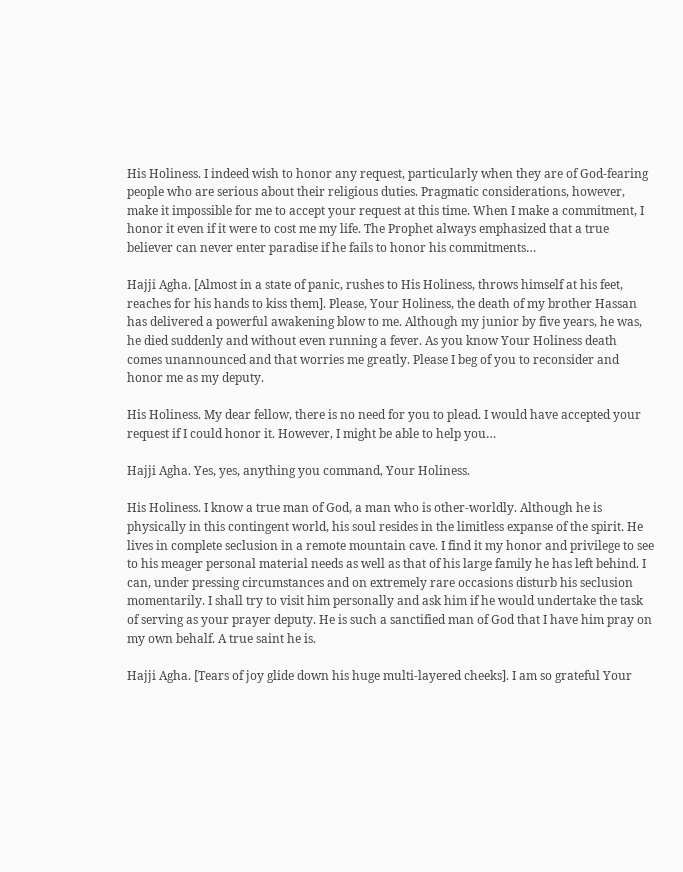His Holiness. I indeed wish to honor any request, particularly when they are of God-fearing people who are serious about their religious duties. Pragmatic considerations, however, make it impossible for me to accept your request at this time. When I make a commitment, I honor it even if it were to cost me my life. The Prophet always emphasized that a true believer can never enter paradise if he fails to honor his commitments…

Hajji Agha. [Almost in a state of panic, rushes to His Holiness, throws himself at his feet, reaches for his hands to kiss them]. Please, Your Holiness, the death of my brother Hassan has delivered a powerful awakening blow to me. Although my junior by five years, he was, he died suddenly and without even running a fever. As you know Your Holiness death comes unannounced and that worries me greatly. Please I beg of you to reconsider and honor me as my deputy.

His Holiness. My dear fellow, there is no need for you to plead. I would have accepted your request if I could honor it. However, I might be able to help you…

Hajji Agha. Yes, yes, anything you command, Your Holiness.

His Holiness. I know a true man of God, a man who is other-worldly. Although he is physically in this contingent world, his soul resides in the limitless expanse of the spirit. He lives in complete seclusion in a remote mountain cave. I find it my honor and privilege to see to his meager personal material needs as well as that of his large family he has left behind. I can, under pressing circumstances and on extremely rare occasions disturb his seclusion momentarily. I shall try to visit him personally and ask him if he would undertake the task of serving as your prayer deputy. He is such a sanctified man of God that I have him pray on my own behalf. A true saint he is.

Hajji Agha. [Tears of joy glide down his huge multi-layered cheeks]. I am so grateful Your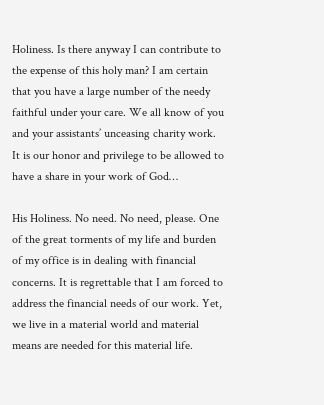Holiness. Is there anyway I can contribute to the expense of this holy man? I am certain that you have a large number of the needy faithful under your care. We all know of you and your assistants’ unceasing charity work. It is our honor and privilege to be allowed to have a share in your work of God…

His Holiness. No need. No need, please. One of the great torments of my life and burden of my office is in dealing with financial concerns. It is regrettable that I am forced to address the financial needs of our work. Yet, we live in a material world and material means are needed for this material life.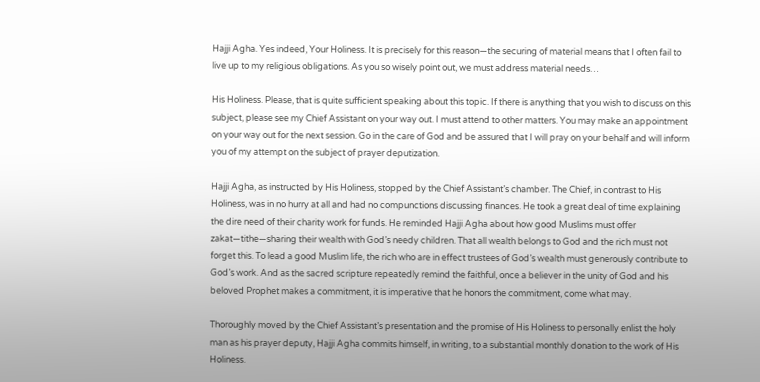Hajji Agha. Yes indeed, Your Holiness. It is precisely for this reason—the securing of material means that I often fail to live up to my religious obligations. As you so wisely point out, we must address material needs…

His Holiness. Please, that is quite sufficient speaking about this topic. If there is anything that you wish to discuss on this subject, please see my Chief Assistant on your way out. I must attend to other matters. You may make an appointment on your way out for the next session. Go in the care of God and be assured that I will pray on your behalf and will inform you of my attempt on the subject of prayer deputization.

Hajji Agha, as instructed by His Holiness, stopped by the Chief Assistant’s chamber. The Chief, in contrast to His Holiness, was in no hurry at all and had no compunctions discussing finances. He took a great deal of time explaining the dire need of their charity work for funds. He reminded Hajji Agha about how good Muslims must offer zakat—tithe—sharing their wealth with God’s needy children. That all wealth belongs to God and the rich must not forget this. To lead a good Muslim life, the rich who are in effect trustees of God’s wealth must generously contribute to God’s work. And as the sacred scripture repeatedly remind the faithful, once a believer in the unity of God and his beloved Prophet makes a commitment, it is imperative that he honors the commitment, come what may.

Thoroughly moved by the Chief Assistant’s presentation and the promise of His Holiness to personally enlist the holy man as his prayer deputy, Hajji Agha commits himself, in writing, to a substantial monthly donation to the work of His Holiness.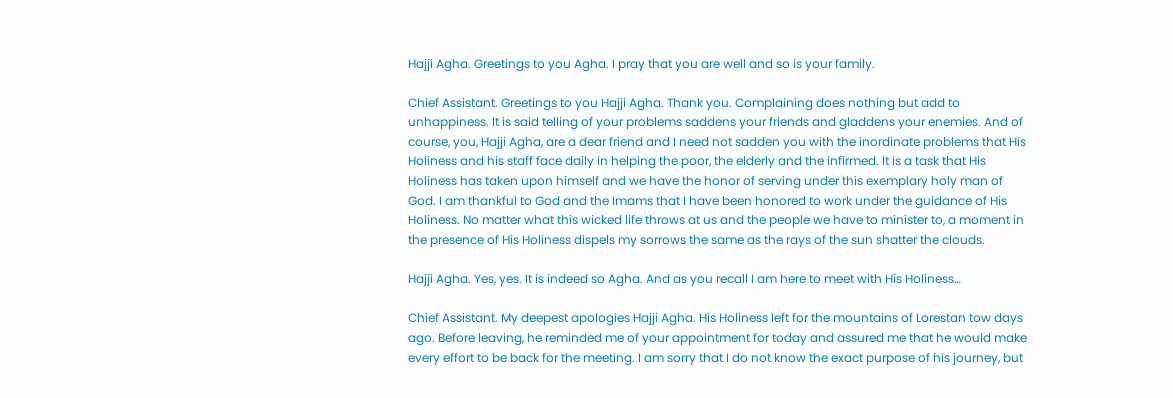Hajji Agha. Greetings to you Agha. I pray that you are well and so is your family.

Chief Assistant. Greetings to you Hajji Agha. Thank you. Complaining does nothing but add to unhappiness. It is said telling of your problems saddens your friends and gladdens your enemies. And of course, you, Hajji Agha, are a dear friend and I need not sadden you with the inordinate problems that His Holiness and his staff face daily in helping the poor, the elderly and the infirmed. It is a task that His Holiness has taken upon himself and we have the honor of serving under this exemplary holy man of God. I am thankful to God and the Imams that I have been honored to work under the guidance of His Holiness. No matter what this wicked life throws at us and the people we have to minister to, a moment in the presence of His Holiness dispels my sorrows the same as the rays of the sun shatter the clouds.

Hajji Agha. Yes, yes. It is indeed so Agha. And as you recall I am here to meet with His Holiness…

Chief Assistant. My deepest apologies Hajji Agha. His Holiness left for the mountains of Lorestan tow days ago. Before leaving, he reminded me of your appointment for today and assured me that he would make every effort to be back for the meeting. I am sorry that I do not know the exact purpose of his journey, but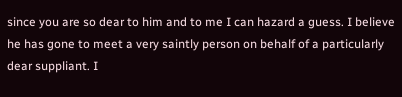since you are so dear to him and to me I can hazard a guess. I believe he has gone to meet a very saintly person on behalf of a particularly dear suppliant. I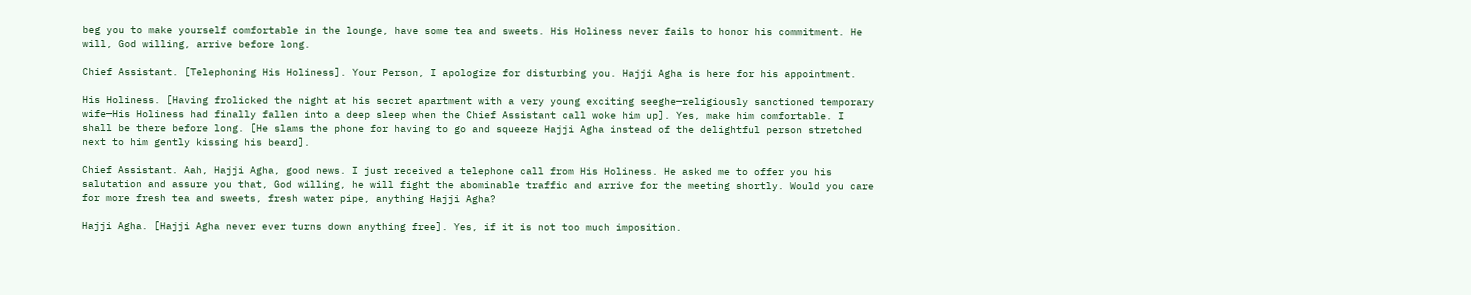beg you to make yourself comfortable in the lounge, have some tea and sweets. His Holiness never fails to honor his commitment. He will, God willing, arrive before long.

Chief Assistant. [Telephoning His Holiness]. Your Person, I apologize for disturbing you. Hajji Agha is here for his appointment.

His Holiness. [Having frolicked the night at his secret apartment with a very young exciting seeghe—religiously sanctioned temporary wife—His Holiness had finally fallen into a deep sleep when the Chief Assistant call woke him up]. Yes, make him comfortable. I shall be there before long. [He slams the phone for having to go and squeeze Hajji Agha instead of the delightful person stretched next to him gently kissing his beard].

Chief Assistant. Aah, Hajji Agha, good news. I just received a telephone call from His Holiness. He asked me to offer you his salutation and assure you that, God willing, he will fight the abominable traffic and arrive for the meeting shortly. Would you care for more fresh tea and sweets, fresh water pipe, anything Hajji Agha?

Hajji Agha. [Hajji Agha never ever turns down anything free]. Yes, if it is not too much imposition.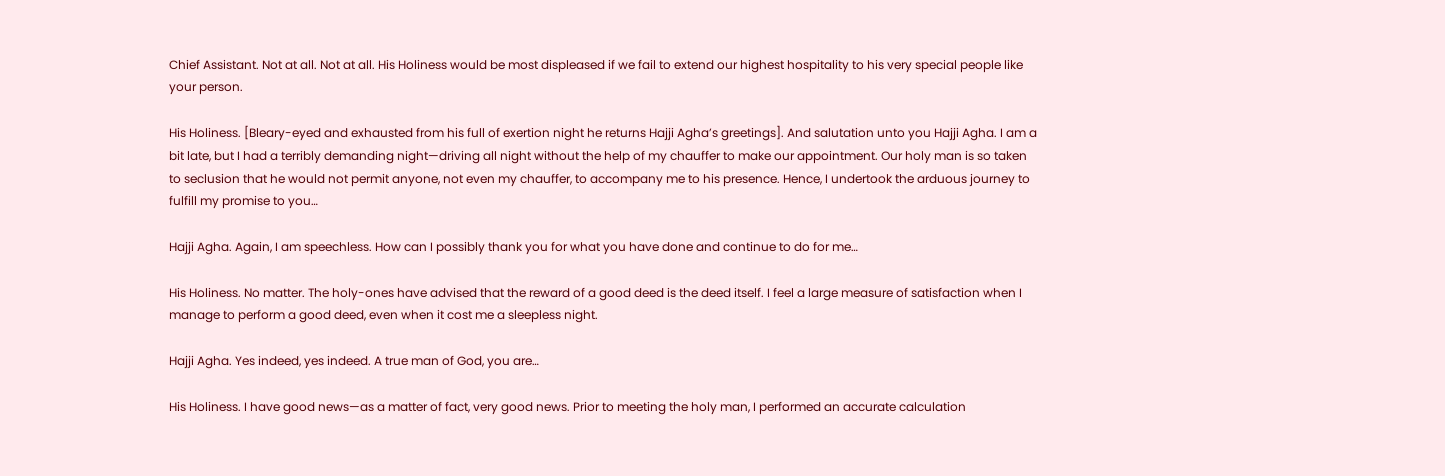Chief Assistant. Not at all. Not at all. His Holiness would be most displeased if we fail to extend our highest hospitality to his very special people like your person.

His Holiness. [Bleary-eyed and exhausted from his full of exertion night he returns Hajji Agha’s greetings]. And salutation unto you Hajji Agha. I am a bit late, but I had a terribly demanding night—driving all night without the help of my chauffer to make our appointment. Our holy man is so taken to seclusion that he would not permit anyone, not even my chauffer, to accompany me to his presence. Hence, I undertook the arduous journey to fulfill my promise to you…

Hajji Agha. Again, I am speechless. How can I possibly thank you for what you have done and continue to do for me…

His Holiness. No matter. The holy-ones have advised that the reward of a good deed is the deed itself. I feel a large measure of satisfaction when I manage to perform a good deed, even when it cost me a sleepless night.

Hajji Agha. Yes indeed, yes indeed. A true man of God, you are…

His Holiness. I have good news—as a matter of fact, very good news. Prior to meeting the holy man, I performed an accurate calculation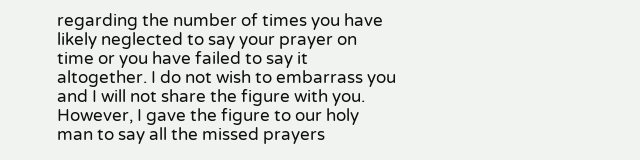regarding the number of times you have likely neglected to say your prayer on time or you have failed to say it altogether. I do not wish to embarrass you and I will not share the figure with you. However, I gave the figure to our holy man to say all the missed prayers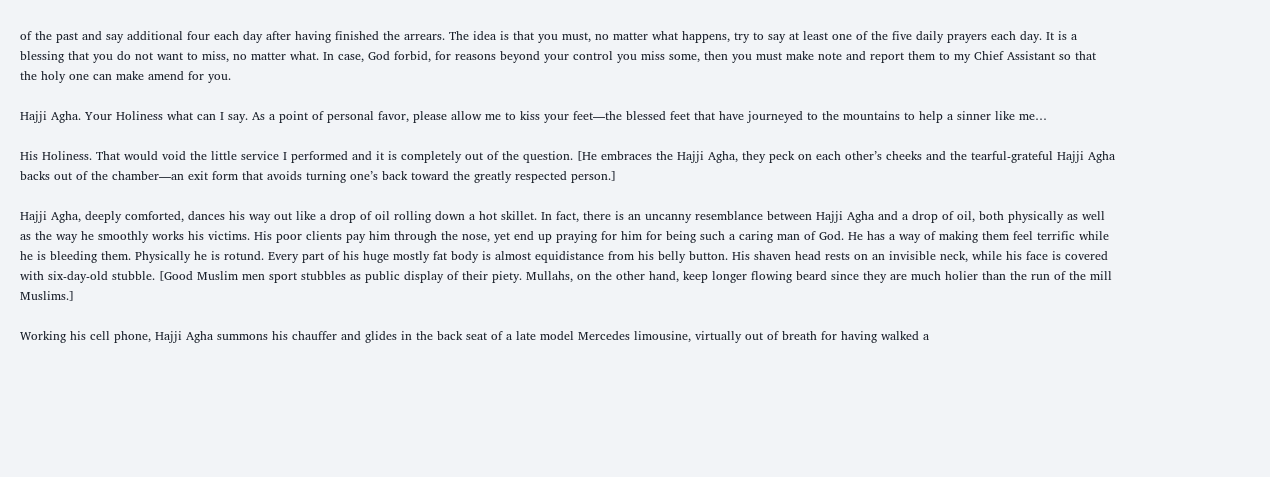of the past and say additional four each day after having finished the arrears. The idea is that you must, no matter what happens, try to say at least one of the five daily prayers each day. It is a blessing that you do not want to miss, no matter what. In case, God forbid, for reasons beyond your control you miss some, then you must make note and report them to my Chief Assistant so that the holy one can make amend for you.

Hajji Agha. Your Holiness what can I say. As a point of personal favor, please allow me to kiss your feet—the blessed feet that have journeyed to the mountains to help a sinner like me…

His Holiness. That would void the little service I performed and it is completely out of the question. [He embraces the Hajji Agha, they peck on each other’s cheeks and the tearful-grateful Hajji Agha backs out of the chamber—an exit form that avoids turning one’s back toward the greatly respected person.]

Hajji Agha, deeply comforted, dances his way out like a drop of oil rolling down a hot skillet. In fact, there is an uncanny resemblance between Hajji Agha and a drop of oil, both physically as well as the way he smoothly works his victims. His poor clients pay him through the nose, yet end up praying for him for being such a caring man of God. He has a way of making them feel terrific while he is bleeding them. Physically he is rotund. Every part of his huge mostly fat body is almost equidistance from his belly button. His shaven head rests on an invisible neck, while his face is covered with six-day-old stubble. [Good Muslim men sport stubbles as public display of their piety. Mullahs, on the other hand, keep longer flowing beard since they are much holier than the run of the mill Muslims.]

Working his cell phone, Hajji Agha summons his chauffer and glides in the back seat of a late model Mercedes limousine, virtually out of breath for having walked a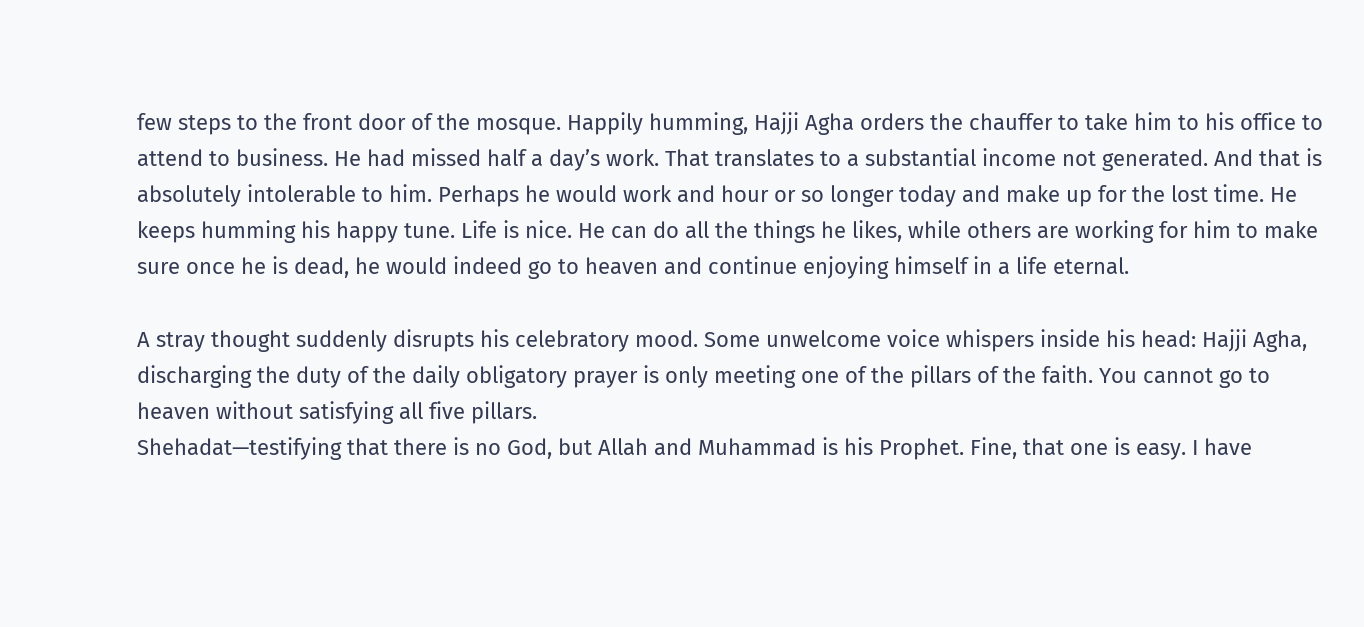few steps to the front door of the mosque. Happily humming, Hajji Agha orders the chauffer to take him to his office to attend to business. He had missed half a day’s work. That translates to a substantial income not generated. And that is absolutely intolerable to him. Perhaps he would work and hour or so longer today and make up for the lost time. He keeps humming his happy tune. Life is nice. He can do all the things he likes, while others are working for him to make sure once he is dead, he would indeed go to heaven and continue enjoying himself in a life eternal.

A stray thought suddenly disrupts his celebratory mood. Some unwelcome voice whispers inside his head: Hajji Agha, discharging the duty of the daily obligatory prayer is only meeting one of the pillars of the faith. You cannot go to heaven without satisfying all five pillars.
Shehadat—testifying that there is no God, but Allah and Muhammad is his Prophet. Fine, that one is easy. I have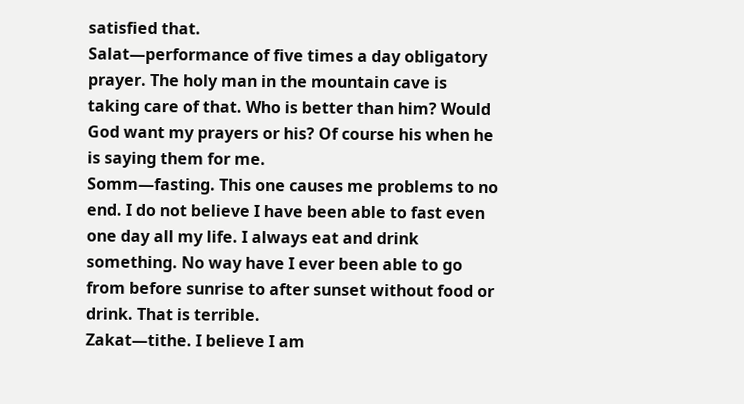satisfied that.
Salat—performance of five times a day obligatory prayer. The holy man in the mountain cave is taking care of that. Who is better than him? Would God want my prayers or his? Of course his when he is saying them for me.
Somm—fasting. This one causes me problems to no end. I do not believe I have been able to fast even one day all my life. I always eat and drink something. No way have I ever been able to go from before sunrise to after sunset without food or drink. That is terrible.
Zakat—tithe. I believe I am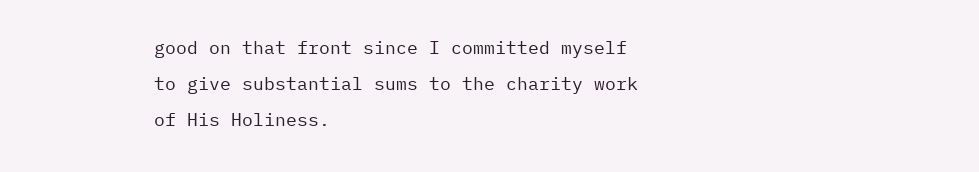good on that front since I committed myself to give substantial sums to the charity work of His Holiness.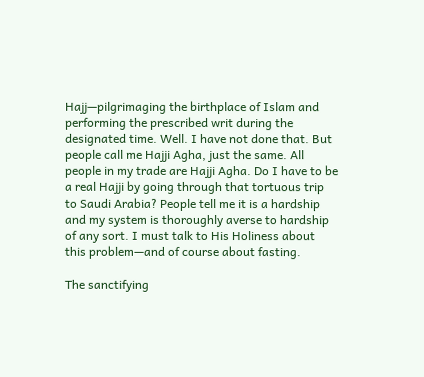Hajj—pilgrimaging the birthplace of Islam and performing the prescribed writ during the designated time. Well. I have not done that. But people call me Hajji Agha, just the same. All people in my trade are Hajji Agha. Do I have to be a real Hajji by going through that tortuous trip to Saudi Arabia? People tell me it is a hardship and my system is thoroughly averse to hardship of any sort. I must talk to His Holiness about this problem—and of course about fasting.

The sanctifying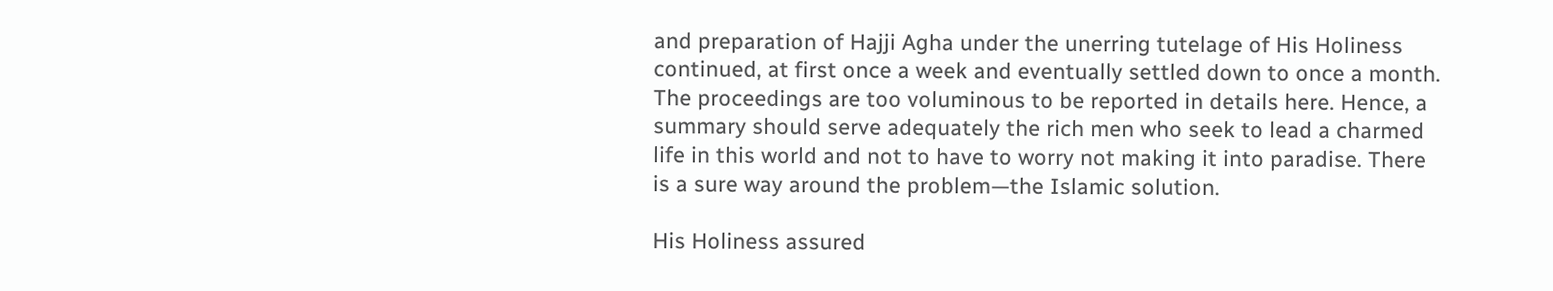and preparation of Hajji Agha under the unerring tutelage of His Holiness continued, at first once a week and eventually settled down to once a month. The proceedings are too voluminous to be reported in details here. Hence, a summary should serve adequately the rich men who seek to lead a charmed life in this world and not to have to worry not making it into paradise. There is a sure way around the problem—the Islamic solution.

His Holiness assured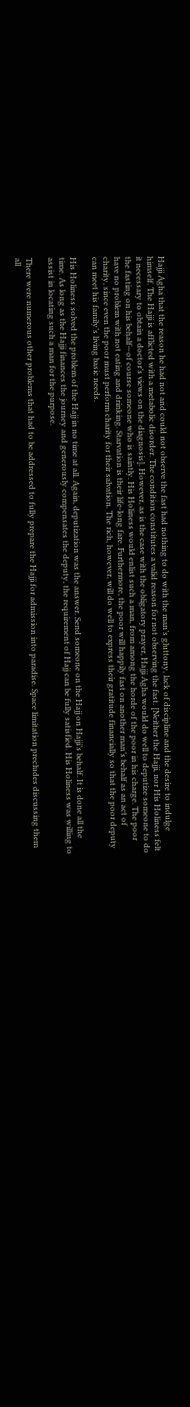Hajji Agha that the reason he had not and could not observe the fast had nothing to do with the man’s gluttony, lack of discipline and the desire to indulge himself. The Hajji is afflicted with a metabolic disorder. The condition constitutes a valid reason for not observing the fast. [Neither the Hajji, nor His Holiness felt it necessary to obtain a doctor’s views on the diagnosis]. However, as is the case with the obligatory prayer, Hajji Agha would do well to deputize someone to do the fasting on his behalf—of course someone who is saintly. His Holiness would enlist such a man, from among the horde of the poor in his charge. The poor have no problem with not eating and drinking. Starvation is their life-long fare. Furthermore, the poor will happily fast on another man’s behalf as an act of charity, since even the poor must perform charity for their salvation. The rich, however, will do well to express their gratitude financially so that the poor deputy can meet his family’s living basic needs.

His Holiness solved the problem of the Hajj in no time at all. Again, deputization was the answer. Send someone on the Hajj on Hajji’s behalf. It is done all the time. As long as the Hajji finances the journey and generously compensates the deputy, the requirement of Hajj can be fully satisfied. His Holiness was willing to assist in locating such a man for the purpose.

There were numerous other problems that had to be addressed to fully prepare the Hajji for admission into paradise. Space limitation precludes discussing them all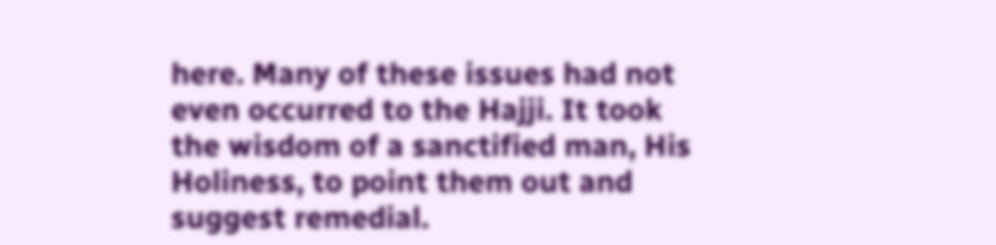here. Many of these issues had not even occurred to the Hajji. It took the wisdom of a sanctified man, His Holiness, to point them out and suggest remedial.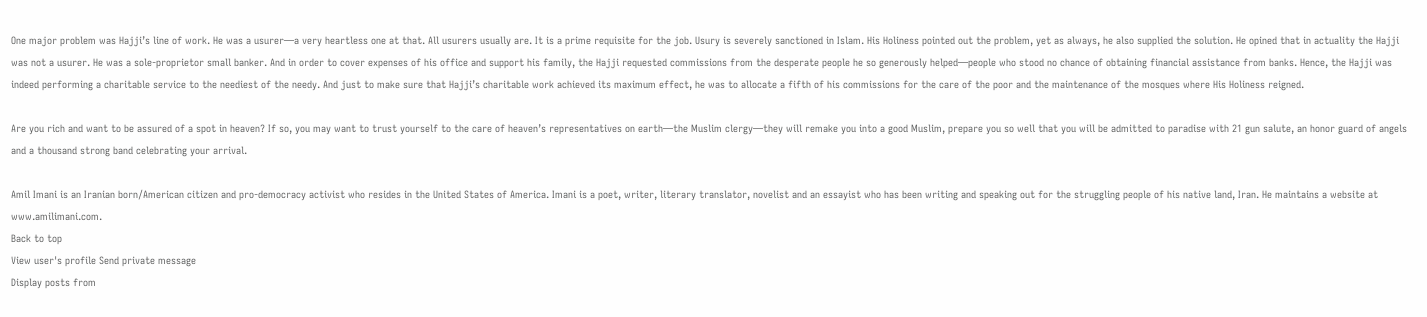One major problem was Hajji’s line of work. He was a usurer—a very heartless one at that. All usurers usually are. It is a prime requisite for the job. Usury is severely sanctioned in Islam. His Holiness pointed out the problem, yet as always, he also supplied the solution. He opined that in actuality the Hajji was not a usurer. He was a sole-proprietor small banker. And in order to cover expenses of his office and support his family, the Hajji requested commissions from the desperate people he so generously helped—people who stood no chance of obtaining financial assistance from banks. Hence, the Hajji was indeed performing a charitable service to the neediest of the needy. And just to make sure that Hajji’s charitable work achieved its maximum effect, he was to allocate a fifth of his commissions for the care of the poor and the maintenance of the mosques where His Holiness reigned.

Are you rich and want to be assured of a spot in heaven? If so, you may want to trust yourself to the care of heaven’s representatives on earth—the Muslim clergy—they will remake you into a good Muslim, prepare you so well that you will be admitted to paradise with 21 gun salute, an honor guard of angels and a thousand strong band celebrating your arrival.

Amil Imani is an Iranian born/American citizen and pro-democracy activist who resides in the United States of America. Imani is a poet, writer, literary translator, novelist and an essayist who has been writing and speaking out for the struggling people of his native land, Iran. He maintains a website at www.amilimani.com.
Back to top
View user's profile Send private message
Display posts from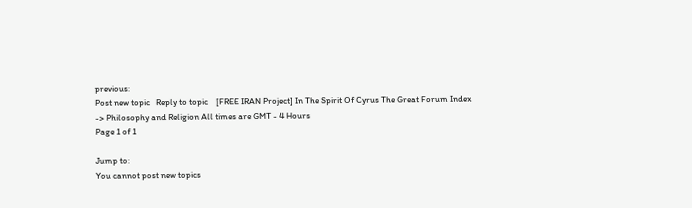previous:
Post new topic   Reply to topic    [FREE IRAN Project] In The Spirit Of Cyrus The Great Forum Index -> Philosophy and Religion All times are GMT - 4 Hours
Page 1 of 1

Jump to:
You cannot post new topics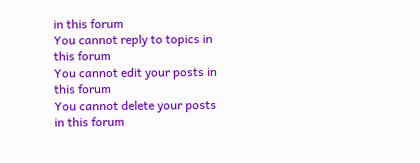in this forum
You cannot reply to topics in this forum
You cannot edit your posts in this forum
You cannot delete your posts in this forum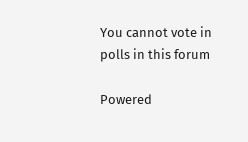You cannot vote in polls in this forum

Powered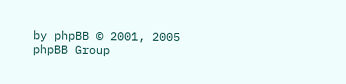by phpBB © 2001, 2005 phpBB Group